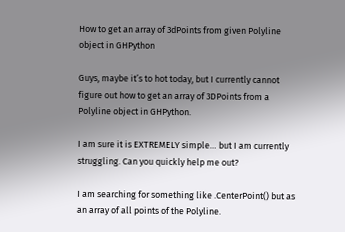How to get an array of 3dPoints from given Polyline object in GHPython

Guys, maybe it’s to hot today, but I currently cannot figure out how to get an array of 3DPoints from a Polyline object in GHPython.

I am sure it is EXTREMELY simple… but I am currently struggling. Can you quickly help me out?

I am searching for something like .CenterPoint() but as an array of all points of the Polyline.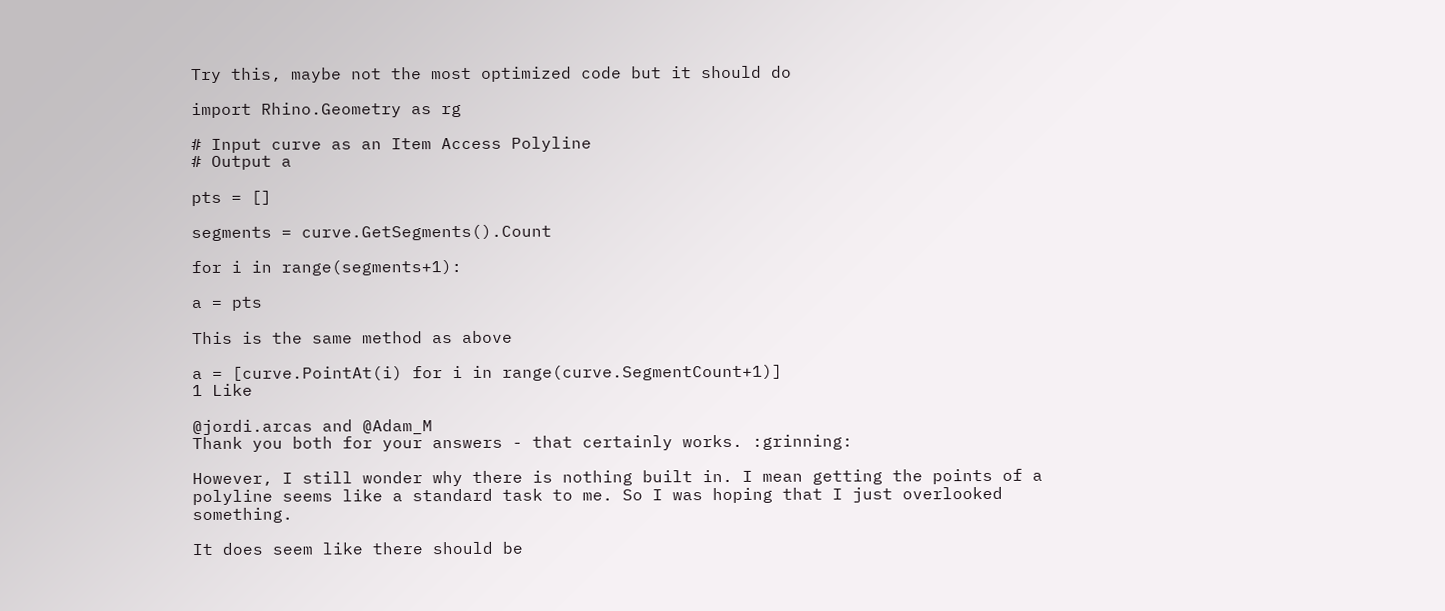Try this, maybe not the most optimized code but it should do

import Rhino.Geometry as rg

# Input curve as an Item Access Polyline
# Output a

pts = []

segments = curve.GetSegments().Count

for i in range(segments+1):

a = pts

This is the same method as above

a = [curve.PointAt(i) for i in range(curve.SegmentCount+1)]
1 Like

@jordi.arcas and @Adam_M
Thank you both for your answers - that certainly works. :grinning:

However, I still wonder why there is nothing built in. I mean getting the points of a polyline seems like a standard task to me. So I was hoping that I just overlooked something.

It does seem like there should be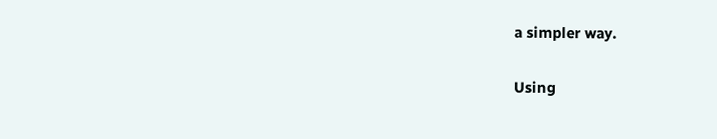a simpler way.

Using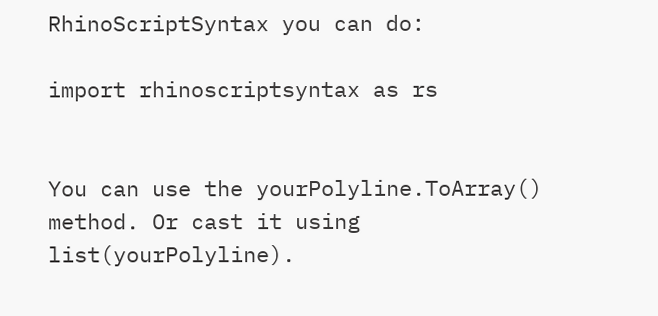RhinoScriptSyntax you can do:

import rhinoscriptsyntax as rs


You can use the yourPolyline.ToArray() method. Or cast it using list(yourPolyline).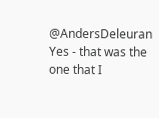@AndersDeleuran Yes - that was the one that I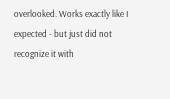overlooked. Works exactly like I expected - but just did not recognize it with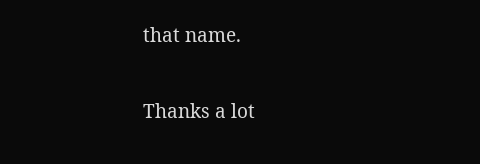that name.

Thanks a lot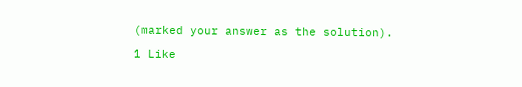(marked your answer as the solution).

1 Like